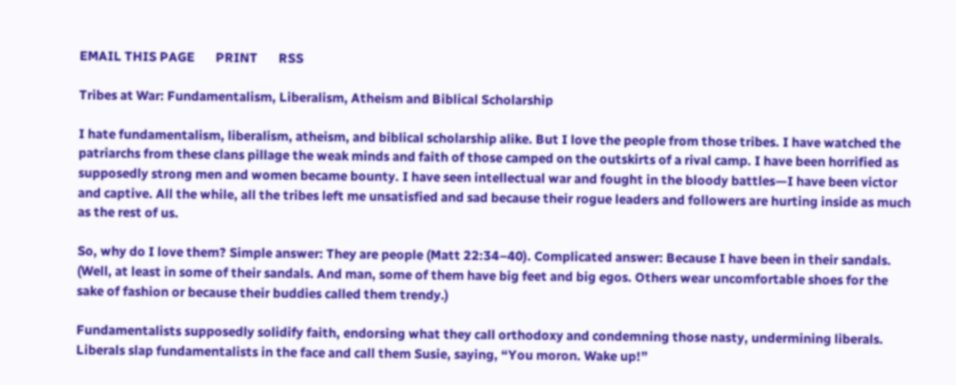EMAIL THIS PAGE       PRINT       RSS

Tribes at War: Fundamentalism, Liberalism, Atheism and Biblical Scholarship

I hate fundamentalism, liberalism, atheism, and biblical scholarship alike. But I love the people from those tribes. I have watched the patriarchs from these clans pillage the weak minds and faith of those camped on the outskirts of a rival camp. I have been horrified as supposedly strong men and women became bounty. I have seen intellectual war and fought in the bloody battles—I have been victor and captive. All the while, all the tribes left me unsatisfied and sad because their rogue leaders and followers are hurting inside as much as the rest of us.

So, why do I love them? Simple answer: They are people (Matt 22:34–40). Complicated answer: Because I have been in their sandals. (Well, at least in some of their sandals. And man, some of them have big feet and big egos. Others wear uncomfortable shoes for the sake of fashion or because their buddies called them trendy.)

Fundamentalists supposedly solidify faith, endorsing what they call orthodoxy and condemning those nasty, undermining liberals. Liberals slap fundamentalists in the face and call them Susie, saying, “You moron. Wake up!”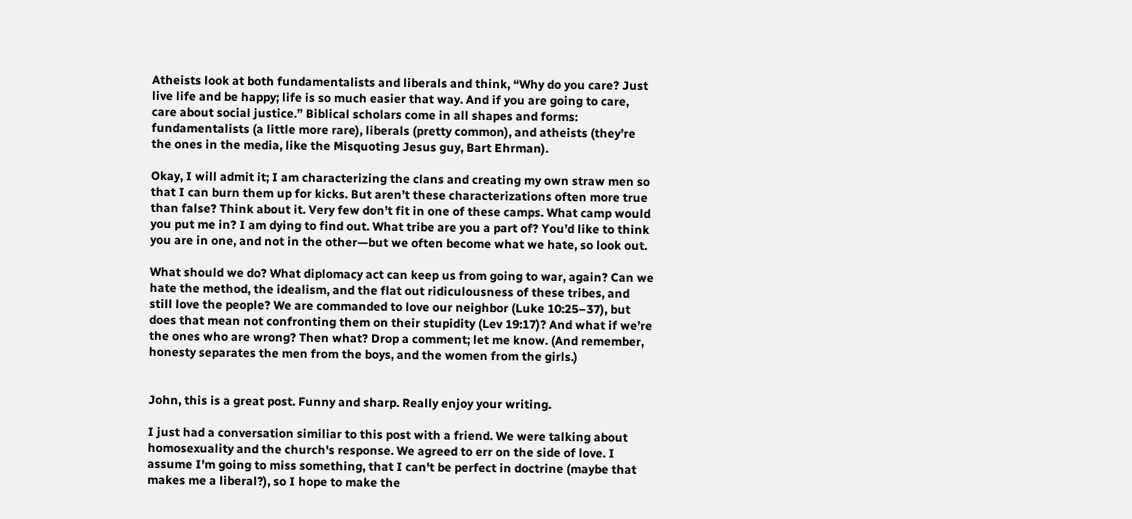Atheists look at both fundamentalists and liberals and think, “Why do you care? Just live life and be happy; life is so much easier that way. And if you are going to care, care about social justice.” Biblical scholars come in all shapes and forms: fundamentalists (a little more rare), liberals (pretty common), and atheists (they’re the ones in the media, like the Misquoting Jesus guy, Bart Ehrman).

Okay, I will admit it; I am characterizing the clans and creating my own straw men so that I can burn them up for kicks. But aren’t these characterizations often more true than false? Think about it. Very few don’t fit in one of these camps. What camp would you put me in? I am dying to find out. What tribe are you a part of? You’d like to think you are in one, and not in the other—but we often become what we hate, so look out.

What should we do? What diplomacy act can keep us from going to war, again? Can we hate the method, the idealism, and the flat out ridiculousness of these tribes, and still love the people? We are commanded to love our neighbor (Luke 10:25–37), but does that mean not confronting them on their stupidity (Lev 19:17)? And what if we’re the ones who are wrong? Then what? Drop a comment; let me know. (And remember, honesty separates the men from the boys, and the women from the girls.)


John, this is a great post. Funny and sharp. Really enjoy your writing.

I just had a conversation similiar to this post with a friend. We were talking about homosexuality and the church's response. We agreed to err on the side of love. I assume I'm going to miss something, that I can't be perfect in doctrine (maybe that makes me a liberal?), so I hope to make the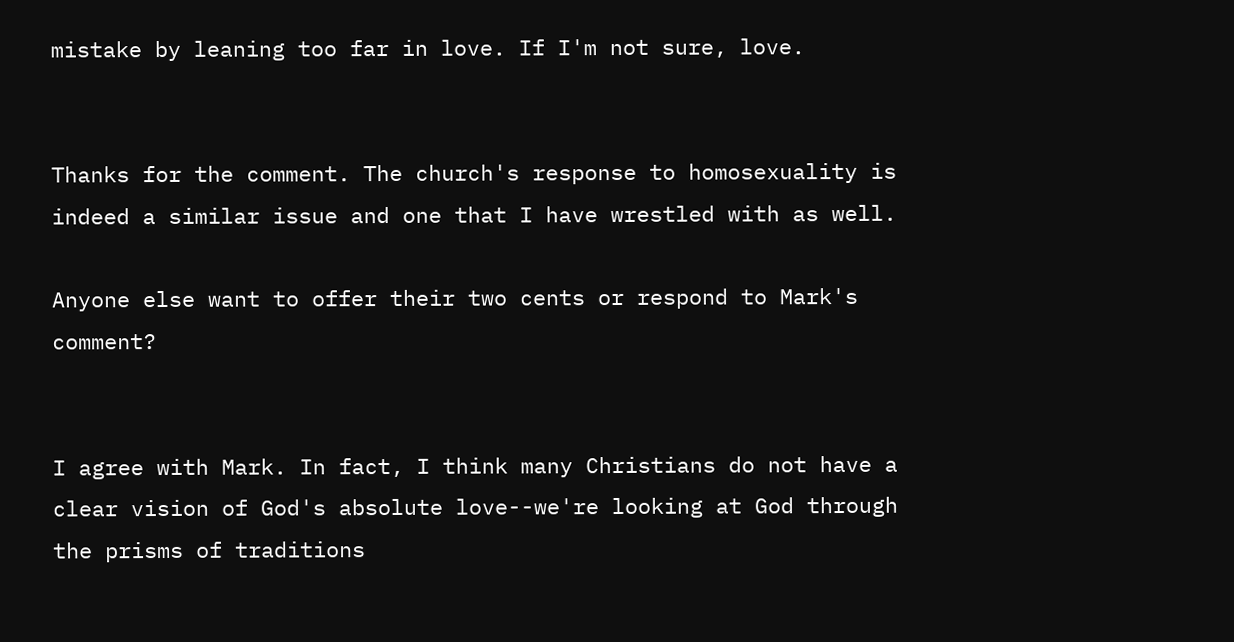mistake by leaning too far in love. If I'm not sure, love.


Thanks for the comment. The church's response to homosexuality is indeed a similar issue and one that I have wrestled with as well.

Anyone else want to offer their two cents or respond to Mark's comment?


I agree with Mark. In fact, I think many Christians do not have a clear vision of God's absolute love--we're looking at God through the prisms of traditions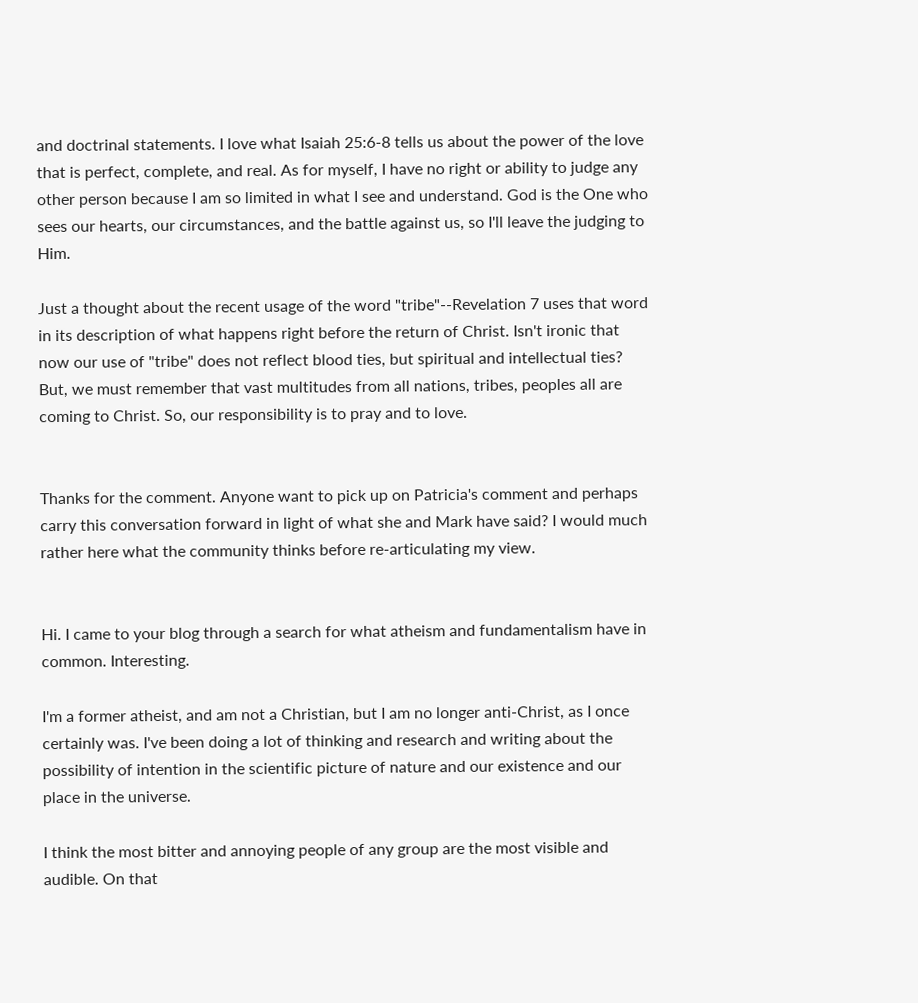and doctrinal statements. I love what Isaiah 25:6-8 tells us about the power of the love that is perfect, complete, and real. As for myself, I have no right or ability to judge any other person because I am so limited in what I see and understand. God is the One who sees our hearts, our circumstances, and the battle against us, so I'll leave the judging to Him.

Just a thought about the recent usage of the word "tribe"--Revelation 7 uses that word in its description of what happens right before the return of Christ. Isn't ironic that now our use of "tribe" does not reflect blood ties, but spiritual and intellectual ties? But, we must remember that vast multitudes from all nations, tribes, peoples all are coming to Christ. So, our responsibility is to pray and to love.


Thanks for the comment. Anyone want to pick up on Patricia's comment and perhaps carry this conversation forward in light of what she and Mark have said? I would much rather here what the community thinks before re-articulating my view.


Hi. I came to your blog through a search for what atheism and fundamentalism have in common. Interesting.

I'm a former atheist, and am not a Christian, but I am no longer anti-Christ, as I once certainly was. I've been doing a lot of thinking and research and writing about the possibility of intention in the scientific picture of nature and our existence and our place in the universe.

I think the most bitter and annoying people of any group are the most visible and audible. On that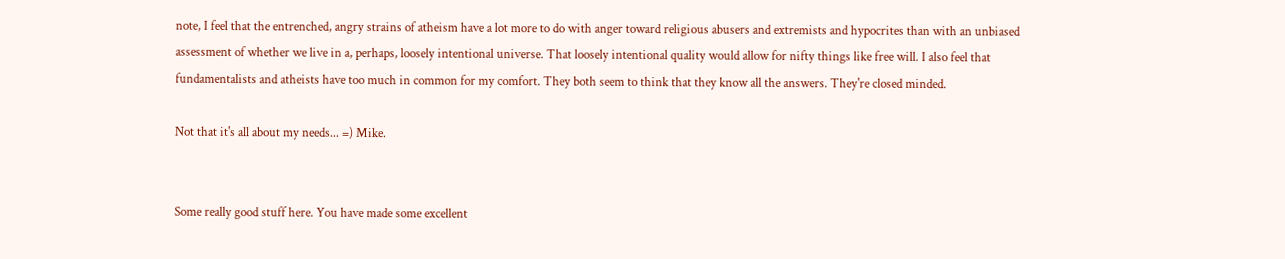note, I feel that the entrenched, angry strains of atheism have a lot more to do with anger toward religious abusers and extremists and hypocrites than with an unbiased assessment of whether we live in a, perhaps, loosely intentional universe. That loosely intentional quality would allow for nifty things like free will. I also feel that fundamentalists and atheists have too much in common for my comfort. They both seem to think that they know all the answers. They're closed minded.

Not that it's all about my needs... =) Mike.


Some really good stuff here. You have made some excellent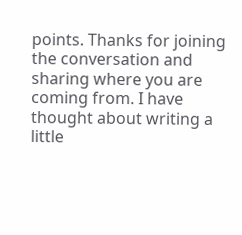points. Thanks for joining the conversation and sharing where you are coming from. I have thought about writing a little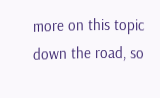more on this topic down the road, so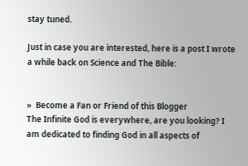stay tuned.

Just in case you are interested, here is a post I wrote a while back on Science and The Bible:


»  Become a Fan or Friend of this Blogger
The Infinite God is everywhere, are you looking? I am dedicated to finding God in all aspects of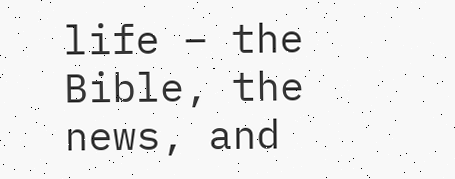life – the Bible, the news, and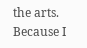the arts. Because I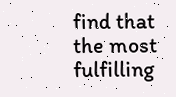find that the most fulfilling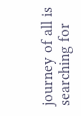journey of all is searching for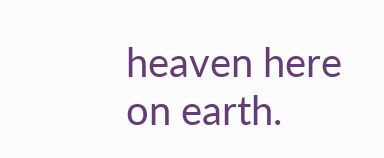heaven here on earth.